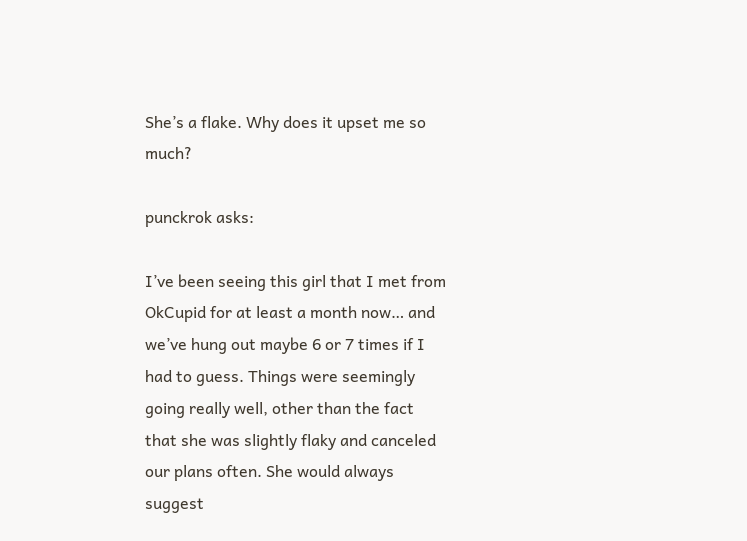She’s a flake. Why does it upset me so much?

punckrok asks:

I’ve been seeing this girl that I met from OkCupid for at least a month now… and we’ve hung out maybe 6 or 7 times if I had to guess. Things were seemingly going really well, other than the fact that she was slightly flaky and canceled our plans often. She would always suggest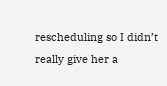rescheduling so I didn’t really give her a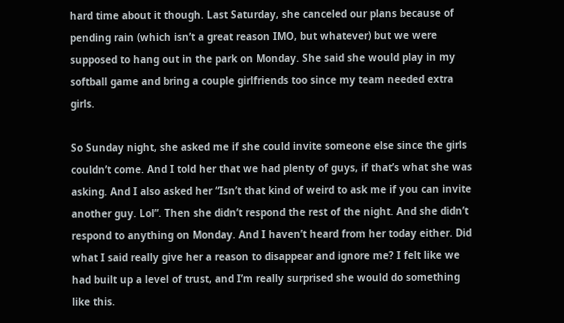hard time about it though. Last Saturday, she canceled our plans because of pending rain (which isn’t a great reason IMO, but whatever) but we were supposed to hang out in the park on Monday. She said she would play in my softball game and bring a couple girlfriends too since my team needed extra girls.

So Sunday night, she asked me if she could invite someone else since the girls couldn’t come. And I told her that we had plenty of guys, if that’s what she was asking. And I also asked her “Isn’t that kind of weird to ask me if you can invite another guy. Lol”. Then she didn’t respond the rest of the night. And she didn’t respond to anything on Monday. And I haven’t heard from her today either. Did what I said really give her a reason to disappear and ignore me? I felt like we had built up a level of trust, and I’m really surprised she would do something like this.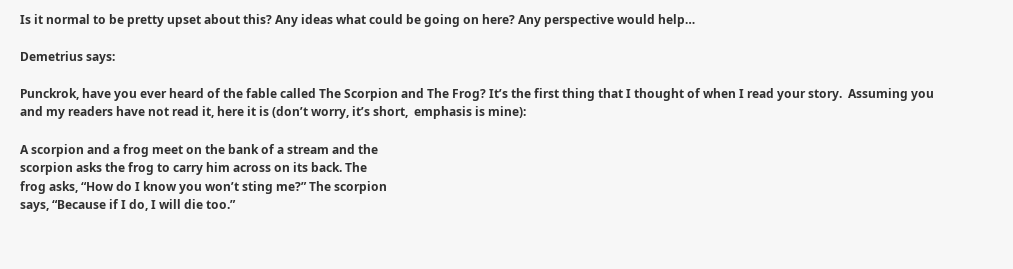Is it normal to be pretty upset about this? Any ideas what could be going on here? Any perspective would help…

Demetrius says:

Punckrok, have you ever heard of the fable called The Scorpion and The Frog? It’s the first thing that I thought of when I read your story.  Assuming you and my readers have not read it, here it is (don’t worry, it’s short,  emphasis is mine):

A scorpion and a frog meet on the bank of a stream and the
scorpion asks the frog to carry him across on its back. The
frog asks, “How do I know you won’t sting me?” The scorpion
says, “Because if I do, I will die too.”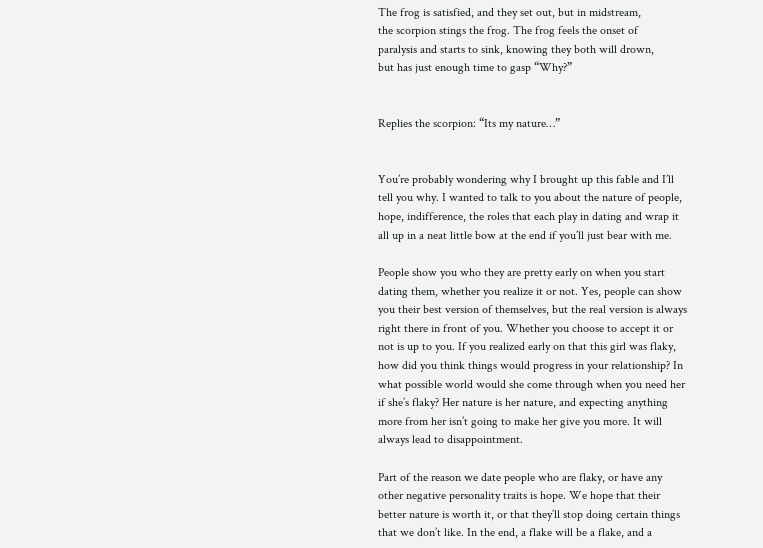The frog is satisfied, and they set out, but in midstream,
the scorpion stings the frog. The frog feels the onset of
paralysis and starts to sink, knowing they both will drown,
but has just enough time to gasp “Why?”


Replies the scorpion: “Its my nature…”


You’re probably wondering why I brought up this fable and I’ll tell you why. I wanted to talk to you about the nature of people, hope, indifference, the roles that each play in dating and wrap it all up in a neat little bow at the end if you’ll just bear with me.

People show you who they are pretty early on when you start dating them, whether you realize it or not. Yes, people can show you their best version of themselves, but the real version is always right there in front of you. Whether you choose to accept it or not is up to you. If you realized early on that this girl was flaky, how did you think things would progress in your relationship? In what possible world would she come through when you need her if she’s flaky? Her nature is her nature, and expecting anything more from her isn’t going to make her give you more. It will always lead to disappointment.

Part of the reason we date people who are flaky, or have any other negative personality traits is hope. We hope that their better nature is worth it, or that they’ll stop doing certain things that we don’t like. In the end, a flake will be a flake, and a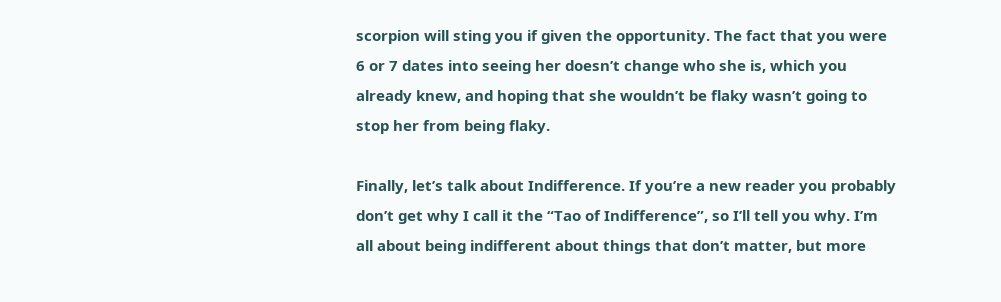scorpion will sting you if given the opportunity. The fact that you were 6 or 7 dates into seeing her doesn’t change who she is, which you already knew, and hoping that she wouldn’t be flaky wasn’t going to stop her from being flaky.

Finally, let’s talk about Indifference. If you’re a new reader you probably don’t get why I call it the “Tao of Indifference”, so I’ll tell you why. I’m all about being indifferent about things that don’t matter, but more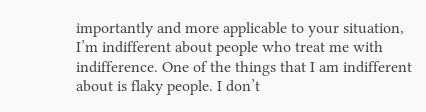importantly and more applicable to your situation, I’m indifferent about people who treat me with indifference. One of the things that I am indifferent about is flaky people. I don’t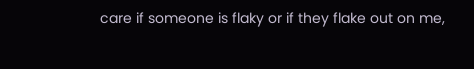care if someone is flaky or if they flake out on me,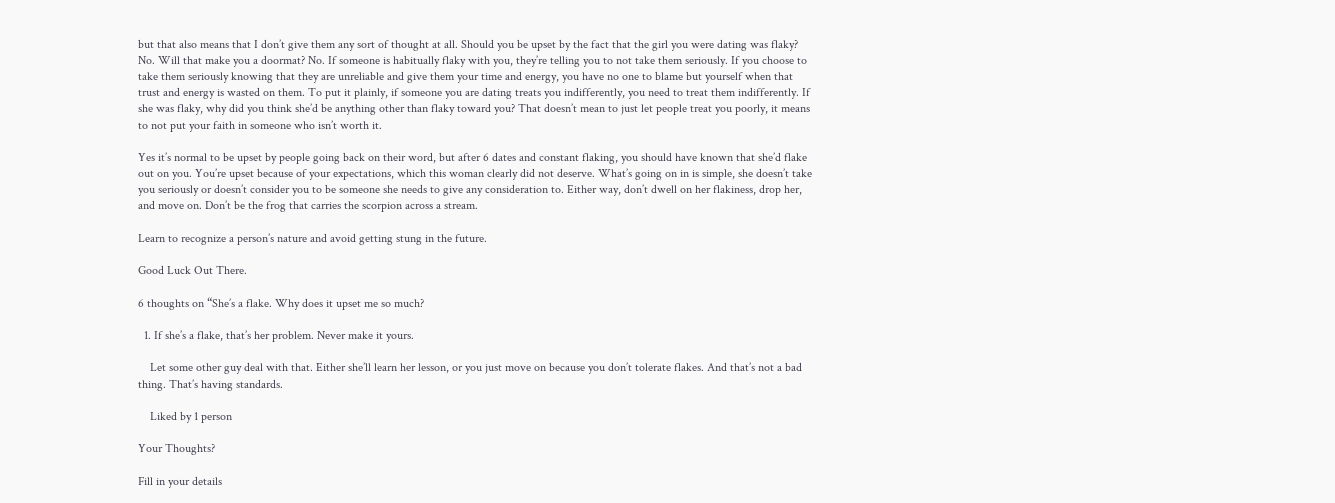but that also means that I don’t give them any sort of thought at all. Should you be upset by the fact that the girl you were dating was flaky? No. Will that make you a doormat? No. If someone is habitually flaky with you, they’re telling you to not take them seriously. If you choose to take them seriously knowing that they are unreliable and give them your time and energy, you have no one to blame but yourself when that trust and energy is wasted on them. To put it plainly, if someone you are dating treats you indifferently, you need to treat them indifferently. If she was flaky, why did you think she’d be anything other than flaky toward you? That doesn’t mean to just let people treat you poorly, it means to not put your faith in someone who isn’t worth it.

Yes it’s normal to be upset by people going back on their word, but after 6 dates and constant flaking, you should have known that she’d flake out on you. You’re upset because of your expectations, which this woman clearly did not deserve. What’s going on in is simple, she doesn’t take you seriously or doesn’t consider you to be someone she needs to give any consideration to. Either way, don’t dwell on her flakiness, drop her, and move on. Don’t be the frog that carries the scorpion across a stream.

Learn to recognize a person’s nature and avoid getting stung in the future.

Good Luck Out There.

6 thoughts on “She’s a flake. Why does it upset me so much?

  1. If she’s a flake, that’s her problem. Never make it yours.

    Let some other guy deal with that. Either she’ll learn her lesson, or you just move on because you don’t tolerate flakes. And that’s not a bad thing. That’s having standards.

    Liked by 1 person

Your Thoughts?

Fill in your details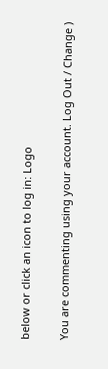below or click an icon to log in: Logo

You are commenting using your account. Log Out / Change )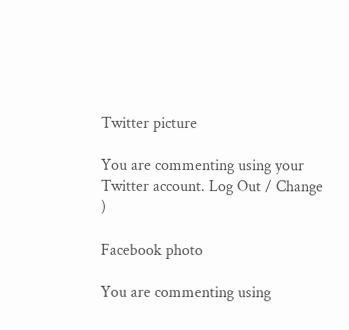Twitter picture

You are commenting using your Twitter account. Log Out / Change )

Facebook photo

You are commenting using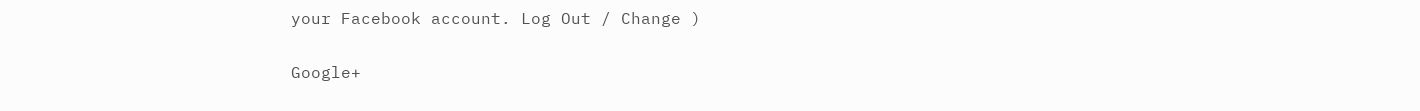your Facebook account. Log Out / Change )

Google+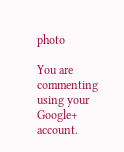photo

You are commenting using your Google+ account.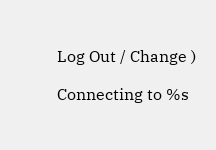Log Out / Change )

Connecting to %s